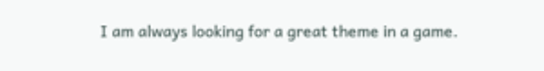I am always looking for a great theme in a game.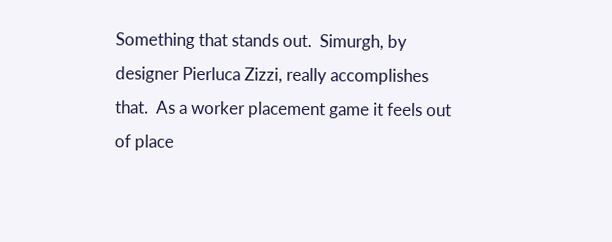Something that stands out.  Simurgh, by designer Pierluca Zizzi, really accomplishes that.  As a worker placement game it feels out of place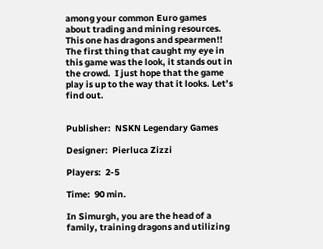among your common Euro games about trading and mining resources.  This one has dragons and spearmen!!  The first thing that caught my eye in this game was the look, it stands out in the crowd.  I just hope that the game play is up to the way that it looks. Let’s find out.


Publisher:  NSKN Legendary Games

Designer:  Pierluca Zizzi

Players:  2-5

Time:  90 min.

In Simurgh, you are the head of a family, training dragons and utilizing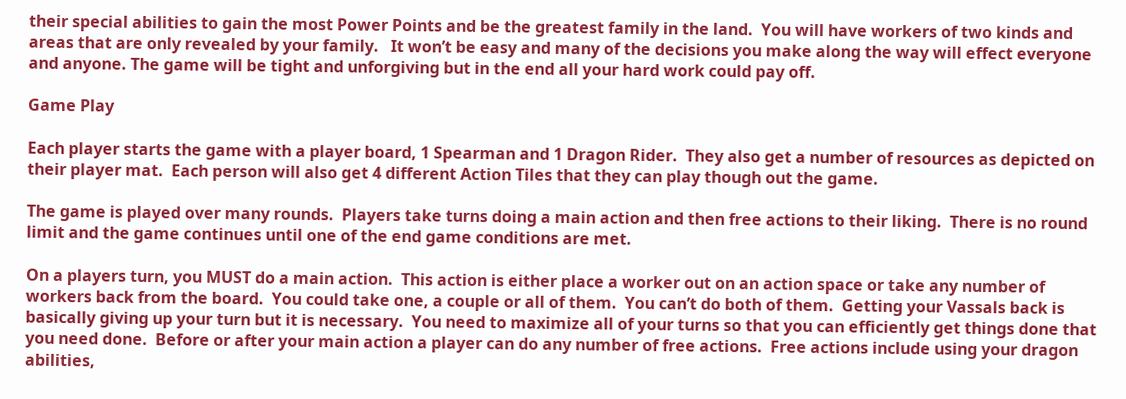their special abilities to gain the most Power Points and be the greatest family in the land.  You will have workers of two kinds and areas that are only revealed by your family.   It won’t be easy and many of the decisions you make along the way will effect everyone and anyone. The game will be tight and unforgiving but in the end all your hard work could pay off.

Game Play

Each player starts the game with a player board, 1 Spearman and 1 Dragon Rider.  They also get a number of resources as depicted on their player mat.  Each person will also get 4 different Action Tiles that they can play though out the game.

The game is played over many rounds.  Players take turns doing a main action and then free actions to their liking.  There is no round limit and the game continues until one of the end game conditions are met.

On a players turn, you MUST do a main action.  This action is either place a worker out on an action space or take any number of workers back from the board.  You could take one, a couple or all of them.  You can’t do both of them.  Getting your Vassals back is basically giving up your turn but it is necessary.  You need to maximize all of your turns so that you can efficiently get things done that you need done.  Before or after your main action a player can do any number of free actions.  Free actions include using your dragon abilities,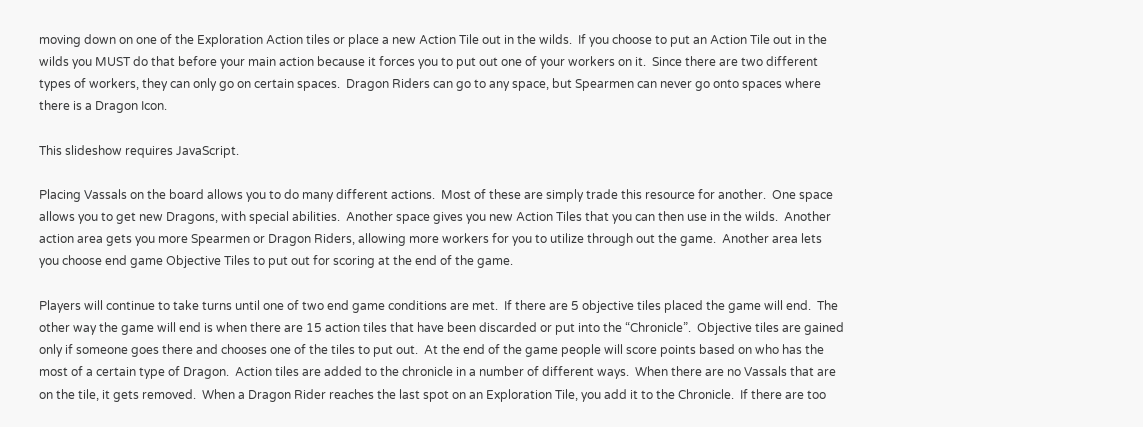moving down on one of the Exploration Action tiles or place a new Action Tile out in the wilds.  If you choose to put an Action Tile out in the wilds you MUST do that before your main action because it forces you to put out one of your workers on it.  Since there are two different types of workers, they can only go on certain spaces.  Dragon Riders can go to any space, but Spearmen can never go onto spaces where there is a Dragon Icon.

This slideshow requires JavaScript.

Placing Vassals on the board allows you to do many different actions.  Most of these are simply trade this resource for another.  One space allows you to get new Dragons, with special abilities.  Another space gives you new Action Tiles that you can then use in the wilds.  Another action area gets you more Spearmen or Dragon Riders, allowing more workers for you to utilize through out the game.  Another area lets you choose end game Objective Tiles to put out for scoring at the end of the game.

Players will continue to take turns until one of two end game conditions are met.  If there are 5 objective tiles placed the game will end.  The other way the game will end is when there are 15 action tiles that have been discarded or put into the “Chronicle”.  Objective tiles are gained only if someone goes there and chooses one of the tiles to put out.  At the end of the game people will score points based on who has the most of a certain type of Dragon.  Action tiles are added to the chronicle in a number of different ways.  When there are no Vassals that are on the tile, it gets removed.  When a Dragon Rider reaches the last spot on an Exploration Tile, you add it to the Chronicle.  If there are too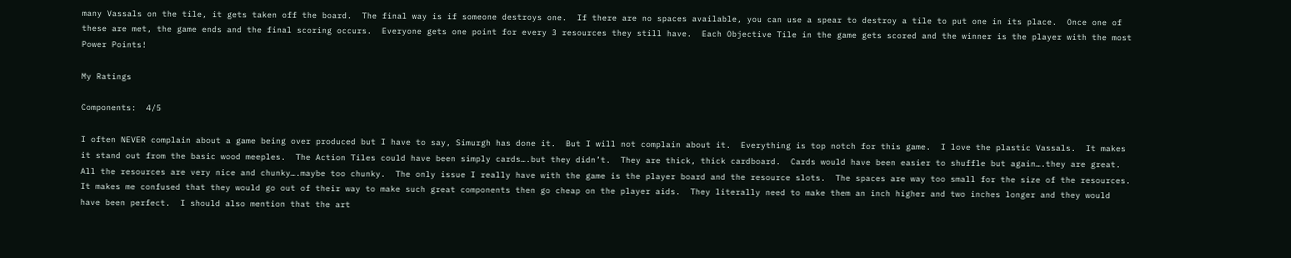many Vassals on the tile, it gets taken off the board.  The final way is if someone destroys one.  If there are no spaces available, you can use a spear to destroy a tile to put one in its place.  Once one of these are met, the game ends and the final scoring occurs.  Everyone gets one point for every 3 resources they still have.  Each Objective Tile in the game gets scored and the winner is the player with the most Power Points!

My Ratings

Components:  4/5

I often NEVER complain about a game being over produced but I have to say, Simurgh has done it.  But I will not complain about it.  Everything is top notch for this game.  I love the plastic Vassals.  It makes it stand out from the basic wood meeples.  The Action Tiles could have been simply cards….but they didn’t.  They are thick, thick cardboard.  Cards would have been easier to shuffle but again….they are great.  All the resources are very nice and chunky….maybe too chunky.  The only issue I really have with the game is the player board and the resource slots.  The spaces are way too small for the size of the resources.  It makes me confused that they would go out of their way to make such great components then go cheap on the player aids.  They literally need to make them an inch higher and two inches longer and they would have been perfect.  I should also mention that the art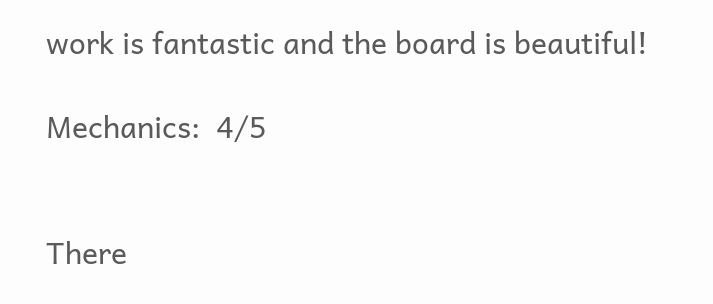work is fantastic and the board is beautiful!

Mechanics:  4/5


There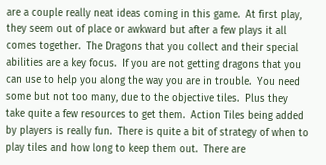are a couple really neat ideas coming in this game.  At first play, they seem out of place or awkward but after a few plays it all comes together.  The Dragons that you collect and their special abilities are a key focus.  If you are not getting dragons that you can use to help you along the way you are in trouble.  You need some but not too many, due to the objective tiles.  Plus they take quite a few resources to get them.  Action Tiles being added by players is really fun.  There is quite a bit of strategy of when to play tiles and how long to keep them out.  There are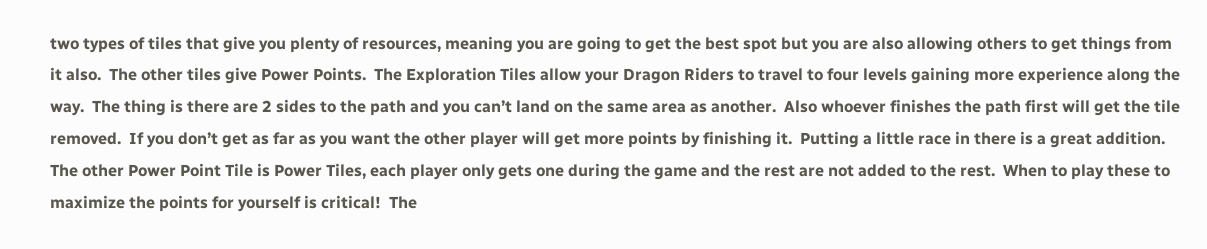two types of tiles that give you plenty of resources, meaning you are going to get the best spot but you are also allowing others to get things from it also.  The other tiles give Power Points.  The Exploration Tiles allow your Dragon Riders to travel to four levels gaining more experience along the way.  The thing is there are 2 sides to the path and you can’t land on the same area as another.  Also whoever finishes the path first will get the tile removed.  If you don’t get as far as you want the other player will get more points by finishing it.  Putting a little race in there is a great addition.  The other Power Point Tile is Power Tiles, each player only gets one during the game and the rest are not added to the rest.  When to play these to maximize the points for yourself is critical!  The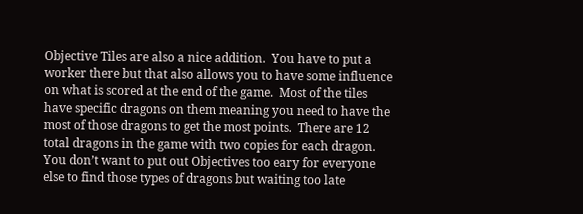Objective Tiles are also a nice addition.  You have to put a worker there but that also allows you to have some influence on what is scored at the end of the game.  Most of the tiles have specific dragons on them meaning you need to have the most of those dragons to get the most points.  There are 12 total dragons in the game with two copies for each dragon.  You don’t want to put out Objectives too eary for everyone else to find those types of dragons but waiting too late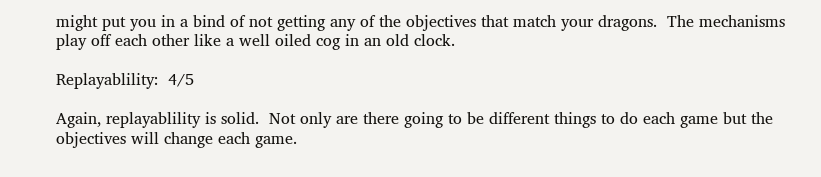might put you in a bind of not getting any of the objectives that match your dragons.  The mechanisms play off each other like a well oiled cog in an old clock.

Replayablility:  4/5

Again, replayablility is solid.  Not only are there going to be different things to do each game but the objectives will change each game.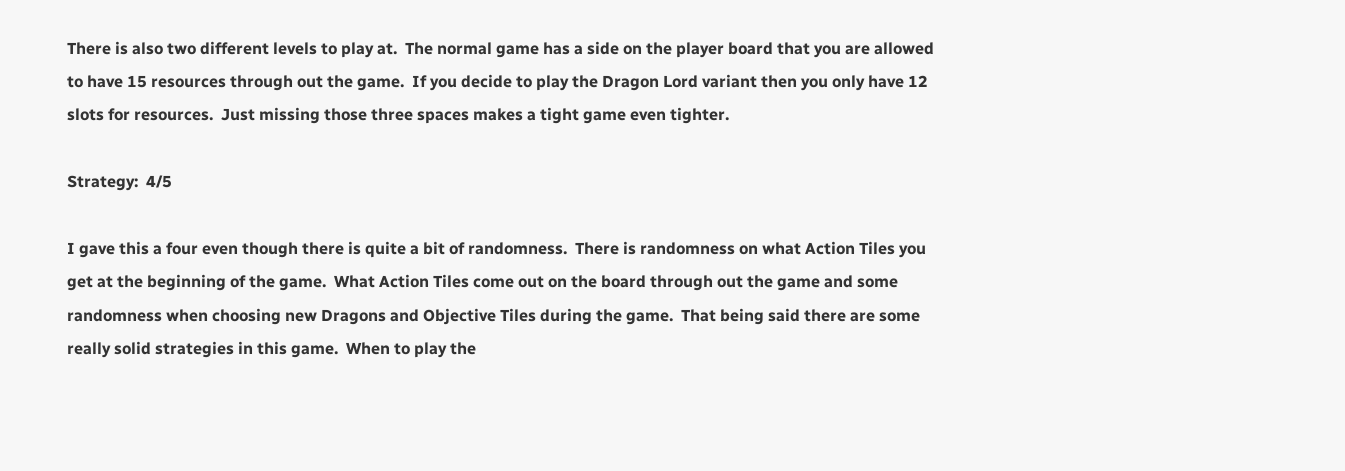There is also two different levels to play at.  The normal game has a side on the player board that you are allowed to have 15 resources through out the game.  If you decide to play the Dragon Lord variant then you only have 12 slots for resources.  Just missing those three spaces makes a tight game even tighter.

Strategy:  4/5

I gave this a four even though there is quite a bit of randomness.  There is randomness on what Action Tiles you get at the beginning of the game.  What Action Tiles come out on the board through out the game and some randomness when choosing new Dragons and Objective Tiles during the game.  That being said there are some really solid strategies in this game.  When to play the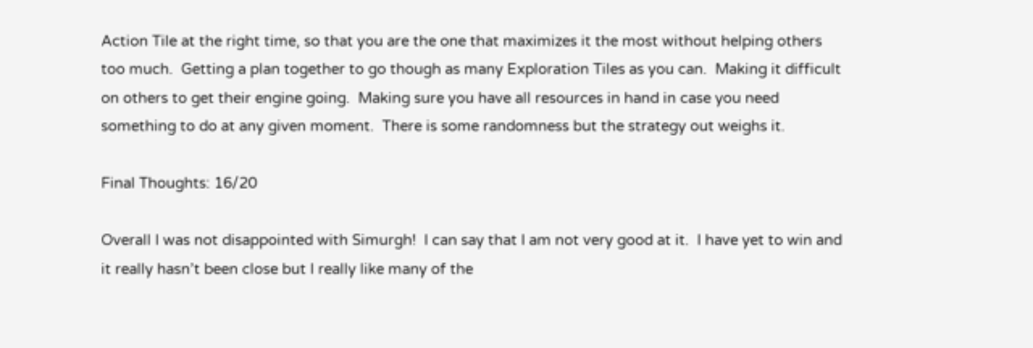Action Tile at the right time, so that you are the one that maximizes it the most without helping others too much.  Getting a plan together to go though as many Exploration Tiles as you can.  Making it difficult on others to get their engine going.  Making sure you have all resources in hand in case you need something to do at any given moment.  There is some randomness but the strategy out weighs it.

Final Thoughts: 16/20

Overall I was not disappointed with Simurgh!  I can say that I am not very good at it.  I have yet to win and it really hasn’t been close but I really like many of the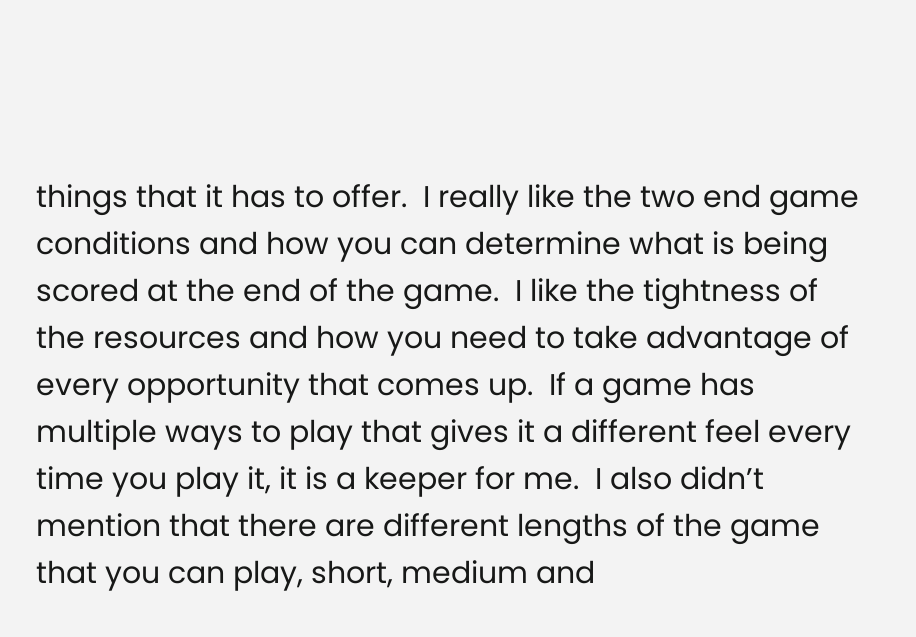things that it has to offer.  I really like the two end game conditions and how you can determine what is being scored at the end of the game.  I like the tightness of the resources and how you need to take advantage of every opportunity that comes up.  If a game has multiple ways to play that gives it a different feel every time you play it, it is a keeper for me.  I also didn’t mention that there are different lengths of the game that you can play, short, medium and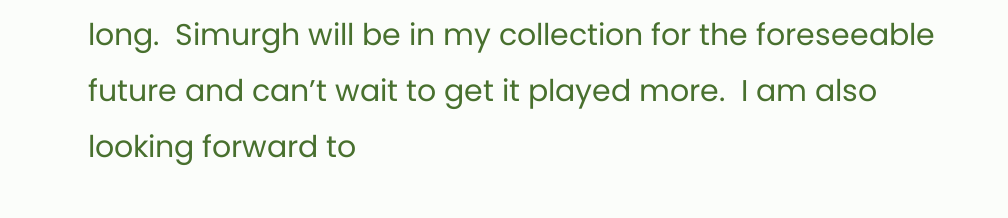long.  Simurgh will be in my collection for the foreseeable future and can’t wait to get it played more.  I am also looking forward to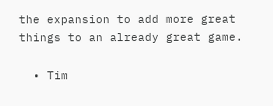the expansion to add more great things to an already great game.

  • Tim